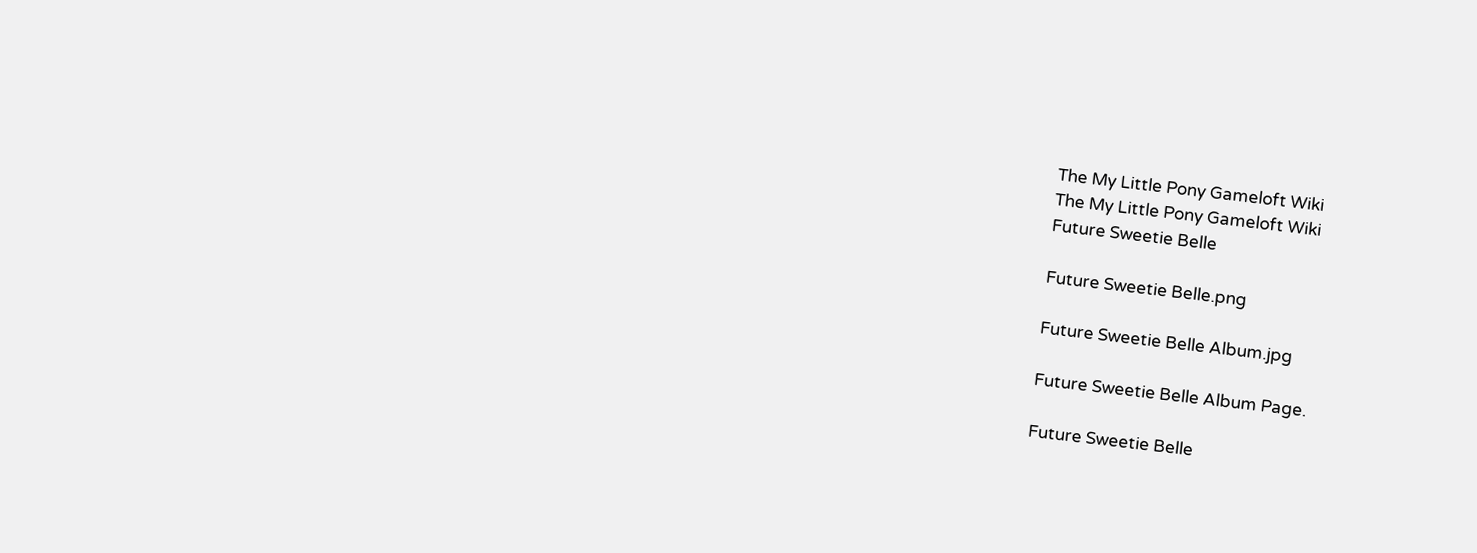The My Little Pony Gameloft Wiki
The My Little Pony Gameloft Wiki
Future Sweetie Belle

Future Sweetie Belle.png

Future Sweetie Belle Album.jpg

Future Sweetie Belle Album Page.

Future Sweetie Belle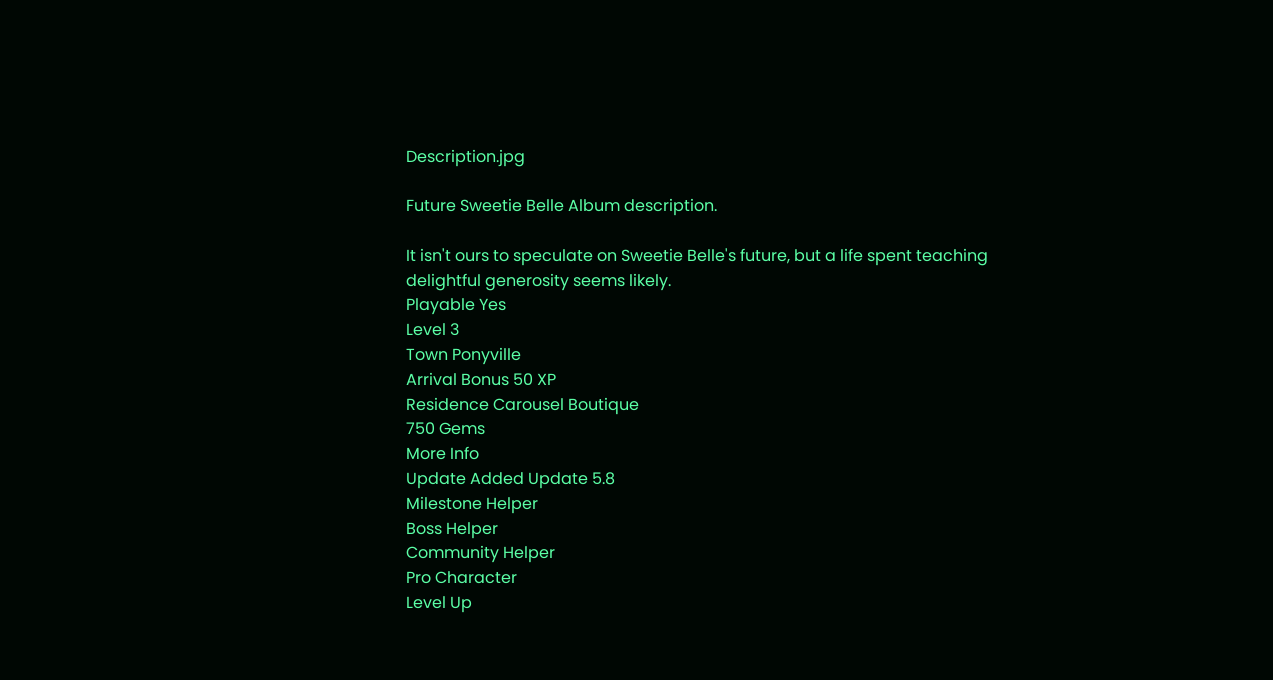Description.jpg

Future Sweetie Belle Album description.

It isn't ours to speculate on Sweetie Belle's future, but a life spent teaching delightful generosity seems likely.
Playable Yes
Level 3
Town Ponyville
Arrival Bonus 50 XP
Residence Carousel Boutique
750 Gems
More Info
Update Added Update 5.8
Milestone Helper
Boss Helper
Community Helper
Pro Character
Level Up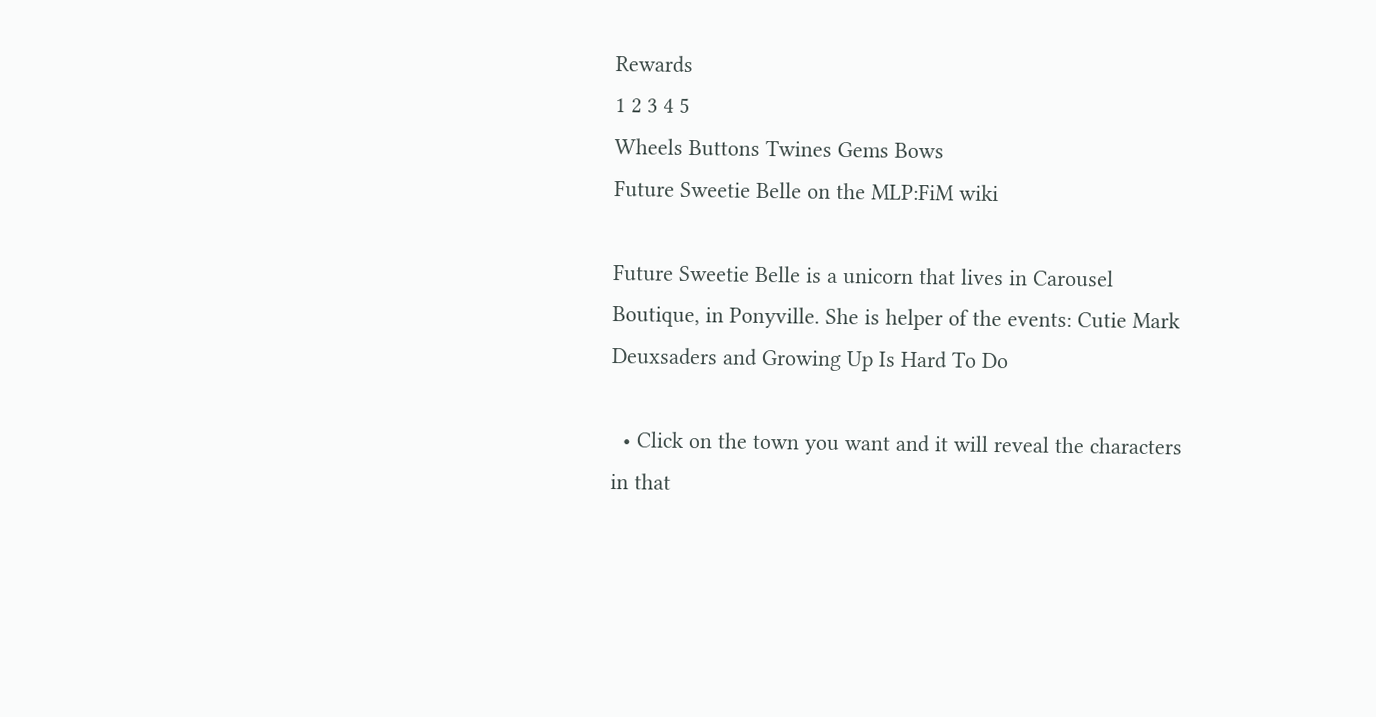Rewards
1 2 3 4 5
Wheels Buttons Twines Gems Bows
Future Sweetie Belle on the MLP:FiM wiki

Future Sweetie Belle is a unicorn that lives in Carousel Boutique, in Ponyville. She is helper of the events: Cutie Mark Deuxsaders and Growing Up Is Hard To Do

  • Click on the town you want and it will reveal the characters in that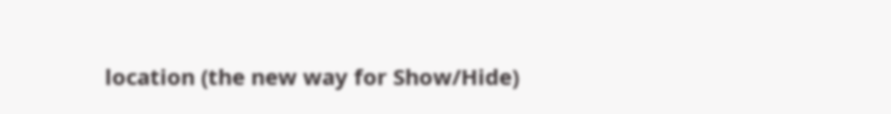location (the new way for Show/Hide)